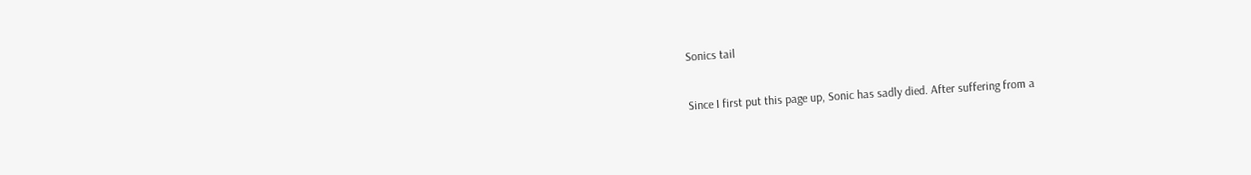Sonics tail


Since I first put this page up, Sonic has sadly died. After suffering from a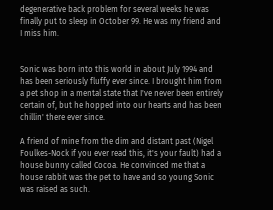degenerative back problem for several weeks he was finally put to sleep in October 99. He was my friend and I miss him.


Sonic was born into this world in about July 1994 and has been seriously fluffy ever since. I brought him from a pet shop in a mental state that I've never been entirely certain of, but he hopped into our hearts and has been chillin' there ever since.

A friend of mine from the dim and distant past (Nigel Foulkes-Nock if you ever read this, it's your fault) had a house bunny called Cocoa. He convinced me that a house rabbit was the pet to have and so young Sonic was raised as such.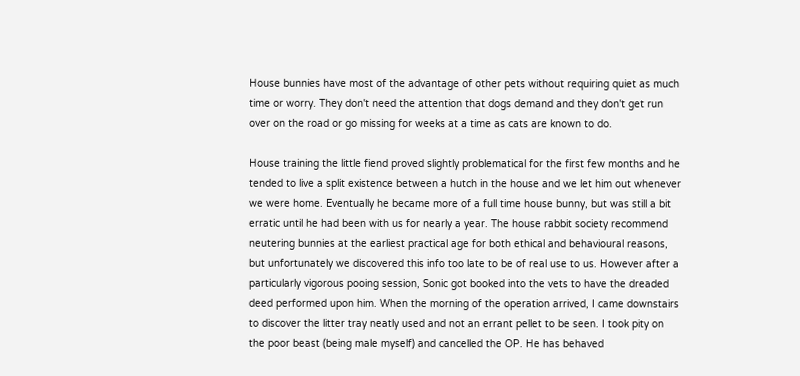House bunnies have most of the advantage of other pets without requiring quiet as much time or worry. They don't need the attention that dogs demand and they don't get run over on the road or go missing for weeks at a time as cats are known to do.

House training the little fiend proved slightly problematical for the first few months and he tended to live a split existence between a hutch in the house and we let him out whenever we were home. Eventually he became more of a full time house bunny, but was still a bit erratic until he had been with us for nearly a year. The house rabbit society recommend neutering bunnies at the earliest practical age for both ethical and behavioural reasons, but unfortunately we discovered this info too late to be of real use to us. However after a particularly vigorous pooing session, Sonic got booked into the vets to have the dreaded deed performed upon him. When the morning of the operation arrived, I came downstairs to discover the litter tray neatly used and not an errant pellet to be seen. I took pity on the poor beast (being male myself) and cancelled the OP. He has behaved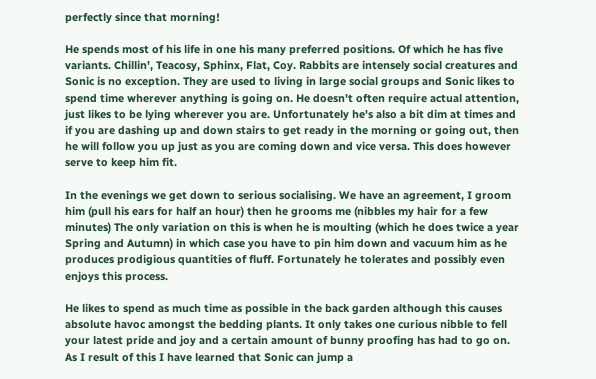perfectly since that morning!

He spends most of his life in one his many preferred positions. Of which he has five variants. Chillin', Teacosy, Sphinx, Flat, Coy. Rabbits are intensely social creatures and Sonic is no exception. They are used to living in large social groups and Sonic likes to spend time wherever anything is going on. He doesn't often require actual attention, just likes to be lying wherever you are. Unfortunately he's also a bit dim at times and if you are dashing up and down stairs to get ready in the morning or going out, then he will follow you up just as you are coming down and vice versa. This does however serve to keep him fit.

In the evenings we get down to serious socialising. We have an agreement, I groom him (pull his ears for half an hour) then he grooms me (nibbles my hair for a few minutes) The only variation on this is when he is moulting (which he does twice a year Spring and Autumn) in which case you have to pin him down and vacuum him as he produces prodigious quantities of fluff. Fortunately he tolerates and possibly even enjoys this process.

He likes to spend as much time as possible in the back garden although this causes absolute havoc amongst the bedding plants. It only takes one curious nibble to fell your latest pride and joy and a certain amount of bunny proofing has had to go on. As I result of this I have learned that Sonic can jump a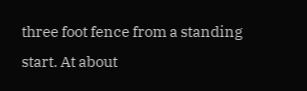three foot fence from a standing start. At about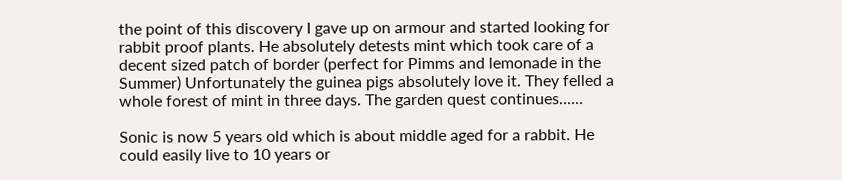the point of this discovery I gave up on armour and started looking for rabbit proof plants. He absolutely detests mint which took care of a decent sized patch of border (perfect for Pimms and lemonade in the Summer) Unfortunately the guinea pigs absolutely love it. They felled a whole forest of mint in three days. The garden quest continues......

Sonic is now 5 years old which is about middle aged for a rabbit. He could easily live to 10 years or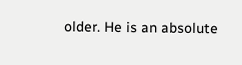older. He is an absolute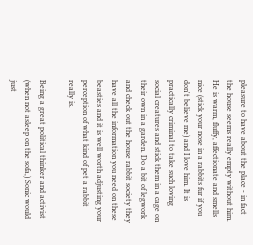pleasure to have about the place - in fact the house seems really empty without him. He is warm, fluffy, affectionate and smells nice (stick your nose in a rabbits fur if you don't believe me) and I love him. It is practically criminal to take such loving social creatures and stick them in a cage on their own in a garden. Do a bit of legwork and check out the house rabbit society they have all the information you need on these beasties and it is well worth adjusting your perception of what kind of pet a rabbit really is.

Being a great political thinker and activist (when not asleep on the sofa,) Sonic would just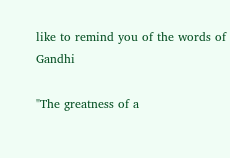like to remind you of the words of Gandhi

"The greatness of a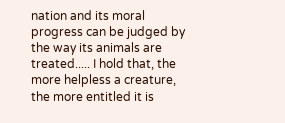nation and its moral progress can be judged by the way its animals are treated..... I hold that, the more helpless a creature, the more entitled it is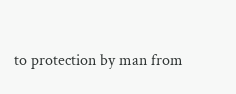to protection by man from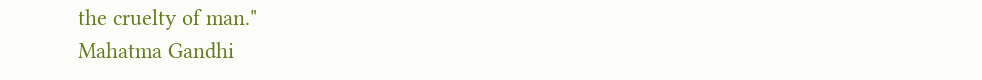the cruelty of man."
Mahatma Gandhi